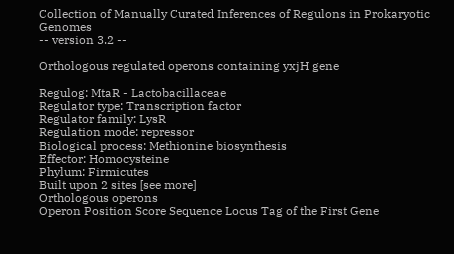Collection of Manually Curated Inferences of Regulons in Prokaryotic Genomes
-- version 3.2 --

Orthologous regulated operons containing yxjH gene

Regulog: MtaR - Lactobacillaceae
Regulator type: Transcription factor
Regulator family: LysR
Regulation mode: repressor
Biological process: Methionine biosynthesis
Effector: Homocysteine
Phylum: Firmicutes
Built upon 2 sites [see more]
Orthologous operons
Operon Position Score Sequence Locus Tag of the First Gene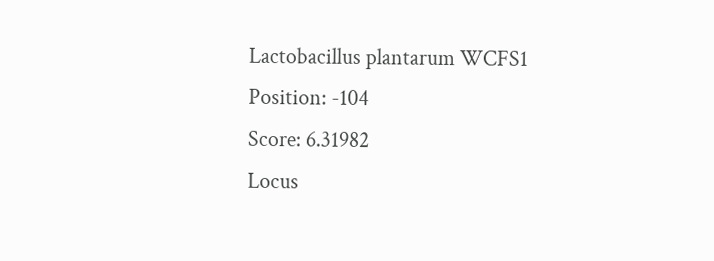Lactobacillus plantarum WCFS1
Position: -104
Score: 6.31982
Locus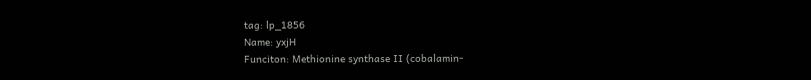tag: lp_1856
Name: yxjH
Funciton: Methionine synthase II (cobalamin-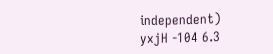independent)
yxjH -104 6.3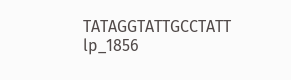TATAGGTATTGCCTATT lp_1856